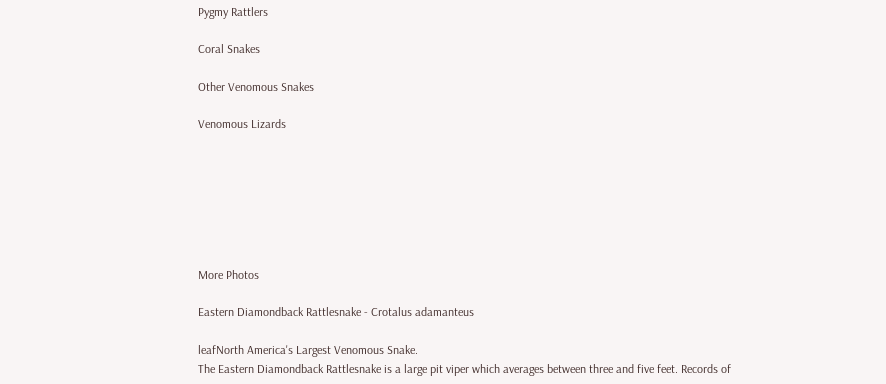Pygmy Rattlers

Coral Snakes

Other Venomous Snakes

Venomous Lizards







More Photos

Eastern Diamondback Rattlesnake - Crotalus adamanteus

leafNorth America's Largest Venomous Snake.
The Eastern Diamondback Rattlesnake is a large pit viper which averages between three and five feet. Records of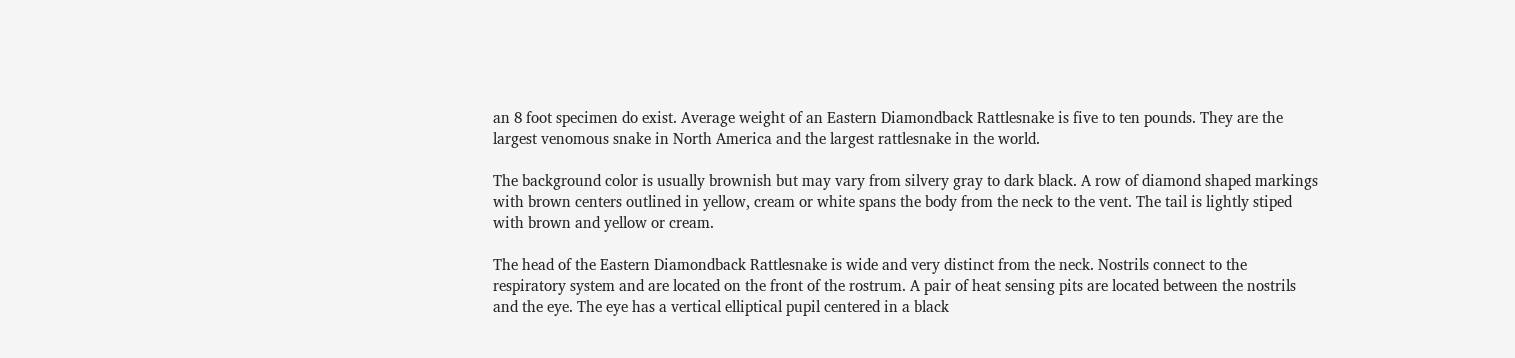an 8 foot specimen do exist. Average weight of an Eastern Diamondback Rattlesnake is five to ten pounds. They are the largest venomous snake in North America and the largest rattlesnake in the world.

The background color is usually brownish but may vary from silvery gray to dark black. A row of diamond shaped markings with brown centers outlined in yellow, cream or white spans the body from the neck to the vent. The tail is lightly stiped with brown and yellow or cream.

The head of the Eastern Diamondback Rattlesnake is wide and very distinct from the neck. Nostrils connect to the respiratory system and are located on the front of the rostrum. A pair of heat sensing pits are located between the nostrils and the eye. The eye has a vertical elliptical pupil centered in a black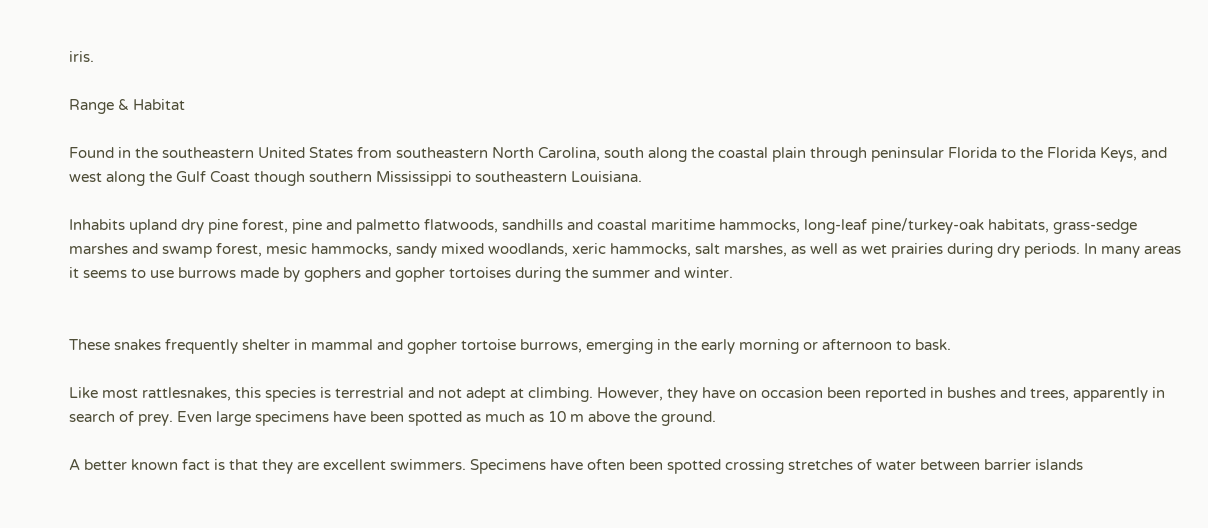iris.

Range & Habitat

Found in the southeastern United States from southeastern North Carolina, south along the coastal plain through peninsular Florida to the Florida Keys, and west along the Gulf Coast though southern Mississippi to southeastern Louisiana.

Inhabits upland dry pine forest, pine and palmetto flatwoods, sandhills and coastal maritime hammocks, long-leaf pine/turkey-oak habitats, grass-sedge marshes and swamp forest, mesic hammocks, sandy mixed woodlands, xeric hammocks, salt marshes, as well as wet prairies during dry periods. In many areas it seems to use burrows made by gophers and gopher tortoises during the summer and winter.


These snakes frequently shelter in mammal and gopher tortoise burrows, emerging in the early morning or afternoon to bask.

Like most rattlesnakes, this species is terrestrial and not adept at climbing. However, they have on occasion been reported in bushes and trees, apparently in search of prey. Even large specimens have been spotted as much as 10 m above the ground.

A better known fact is that they are excellent swimmers. Specimens have often been spotted crossing stretches of water between barrier islands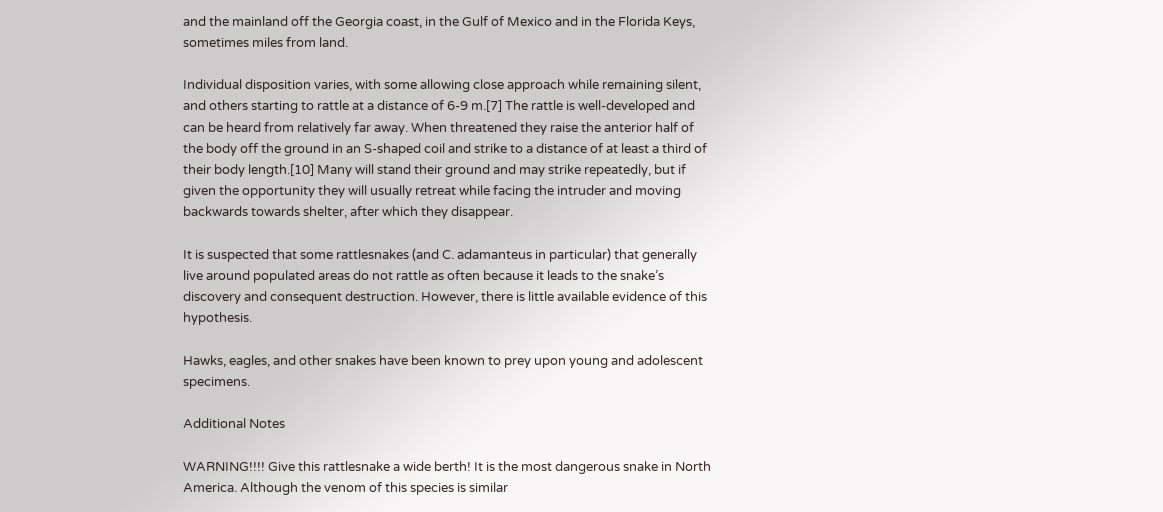and the mainland off the Georgia coast, in the Gulf of Mexico and in the Florida Keys, sometimes miles from land.

Individual disposition varies, with some allowing close approach while remaining silent, and others starting to rattle at a distance of 6-9 m.[7] The rattle is well-developed and can be heard from relatively far away. When threatened they raise the anterior half of the body off the ground in an S-shaped coil and strike to a distance of at least a third of their body length.[10] Many will stand their ground and may strike repeatedly, but if given the opportunity they will usually retreat while facing the intruder and moving backwards towards shelter, after which they disappear.

It is suspected that some rattlesnakes (and C. adamanteus in particular) that generally live around populated areas do not rattle as often because it leads to the snake’s discovery and consequent destruction. However, there is little available evidence of this hypothesis.

Hawks, eagles, and other snakes have been known to prey upon young and adolescent specimens.

Additional Notes

WARNING!!!! Give this rattlesnake a wide berth! It is the most dangerous snake in North America. Although the venom of this species is similar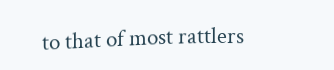to that of most rattlers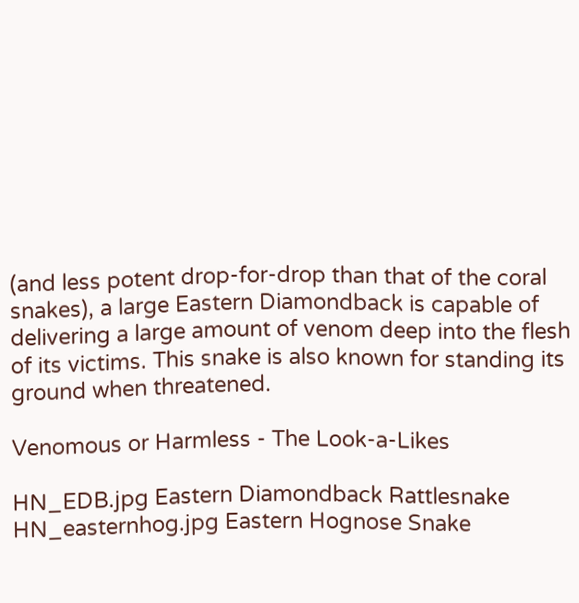(and less potent drop-for-drop than that of the coral snakes), a large Eastern Diamondback is capable of delivering a large amount of venom deep into the flesh of its victims. This snake is also known for standing its ground when threatened.

Venomous or Harmless - The Look-a-Likes

HN_EDB.jpg Eastern Diamondback Rattlesnake
HN_easternhog.jpg Eastern Hognose Snake